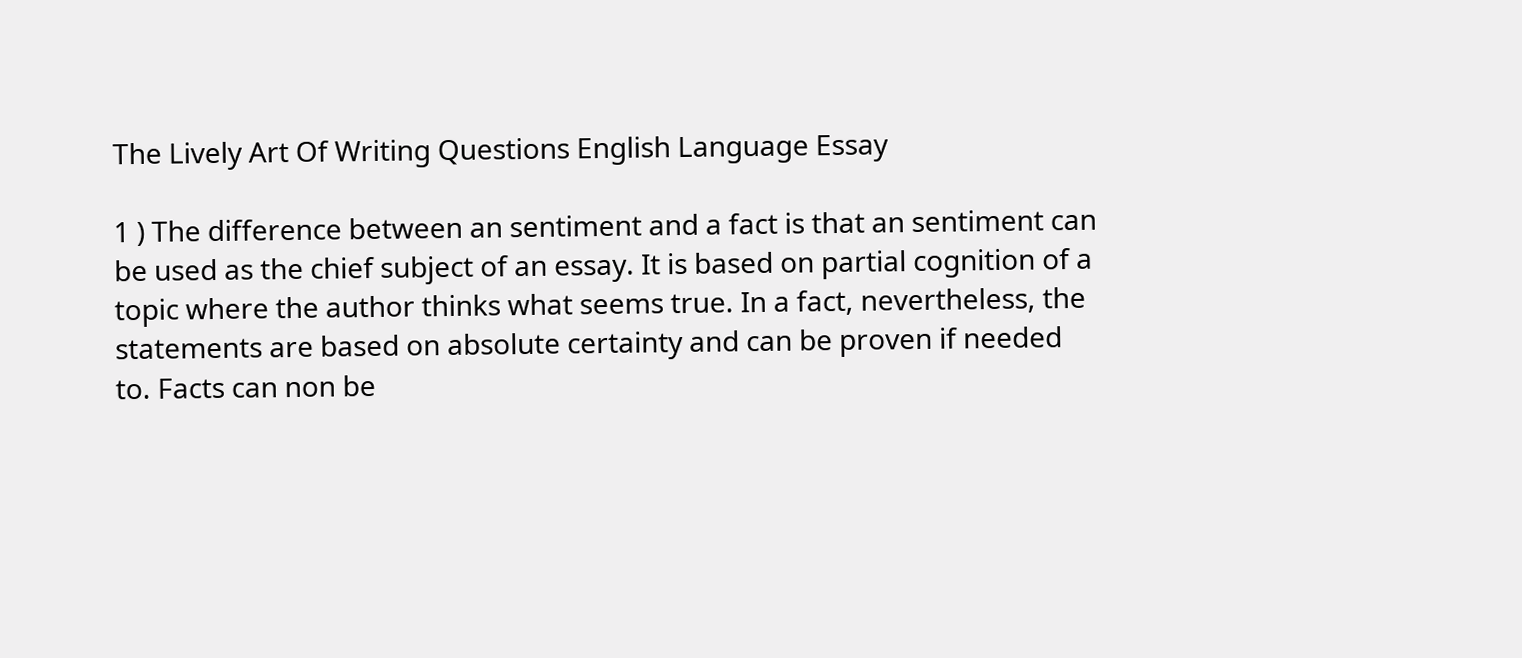The Lively Art Of Writing Questions English Language Essay

1 ) The difference between an sentiment and a fact is that an sentiment can be used as the chief subject of an essay. It is based on partial cognition of a topic where the author thinks what seems true. In a fact, nevertheless, the statements are based on absolute certainty and can be proven if needed to. Facts can non be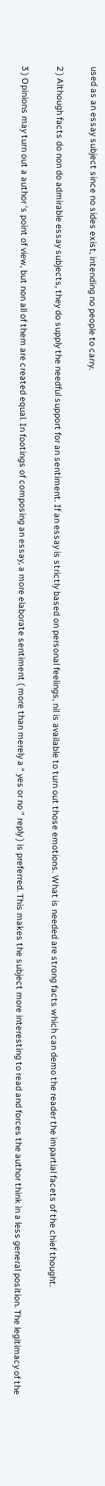used as an essay subject since no sides exist, intending no people to carry.

2 ) Although facts do non do admirable essay subjects, they do supply the needful support for an sentiment. If an essay is strictly based on personal feelings, nil is available to turn out those emotions. What is needed are strong facts which can demo the reader the impartial facets of the chief thought.

3 ) Opinions may turn out a author ‘s point of view, but non all of them are created equal. In footings of composing an essay, a more elaborate sentiment ( more than merely a “ yes or no ” reply ) is preferred. This makes the subject more interesting to read and forces the author think in a less general position. The legitimacy of the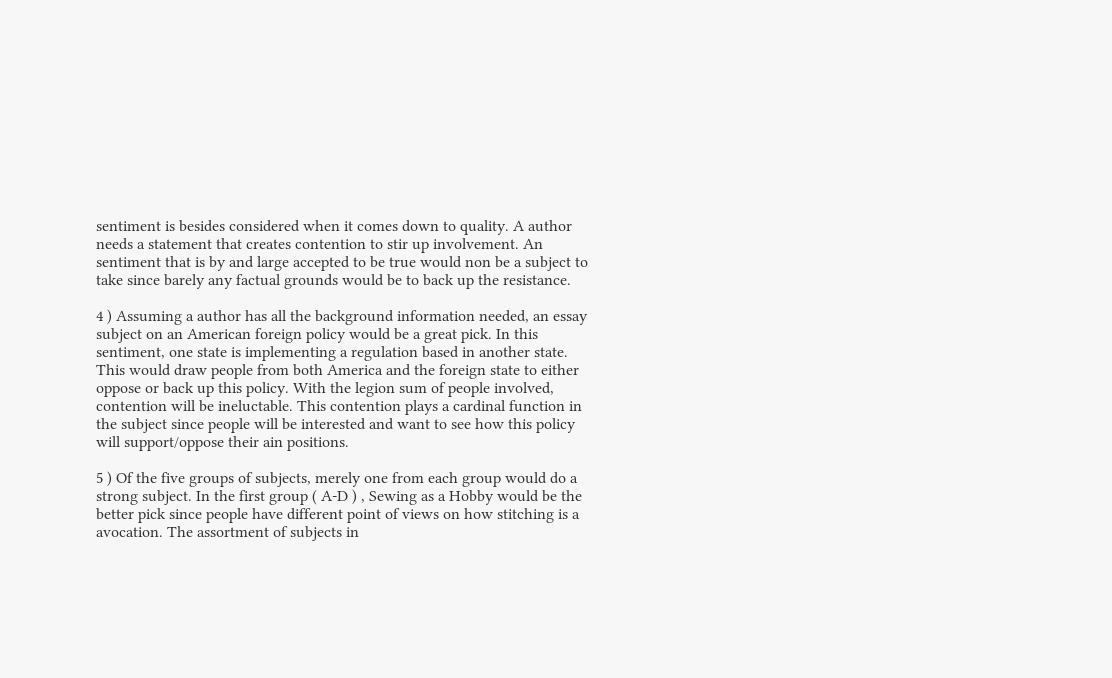sentiment is besides considered when it comes down to quality. A author needs a statement that creates contention to stir up involvement. An sentiment that is by and large accepted to be true would non be a subject to take since barely any factual grounds would be to back up the resistance.

4 ) Assuming a author has all the background information needed, an essay subject on an American foreign policy would be a great pick. In this sentiment, one state is implementing a regulation based in another state. This would draw people from both America and the foreign state to either oppose or back up this policy. With the legion sum of people involved, contention will be ineluctable. This contention plays a cardinal function in the subject since people will be interested and want to see how this policy will support/oppose their ain positions.

5 ) Of the five groups of subjects, merely one from each group would do a strong subject. In the first group ( A-D ) , Sewing as a Hobby would be the better pick since people have different point of views on how stitching is a avocation. The assortment of subjects in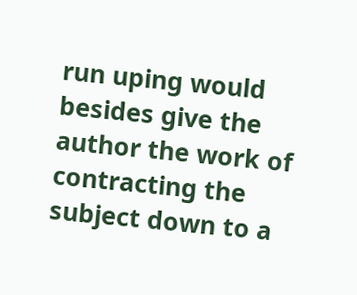run uping would besides give the author the work of contracting the subject down to a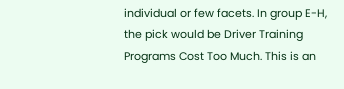individual or few facets. In group E-H, the pick would be Driver Training Programs Cost Too Much. This is an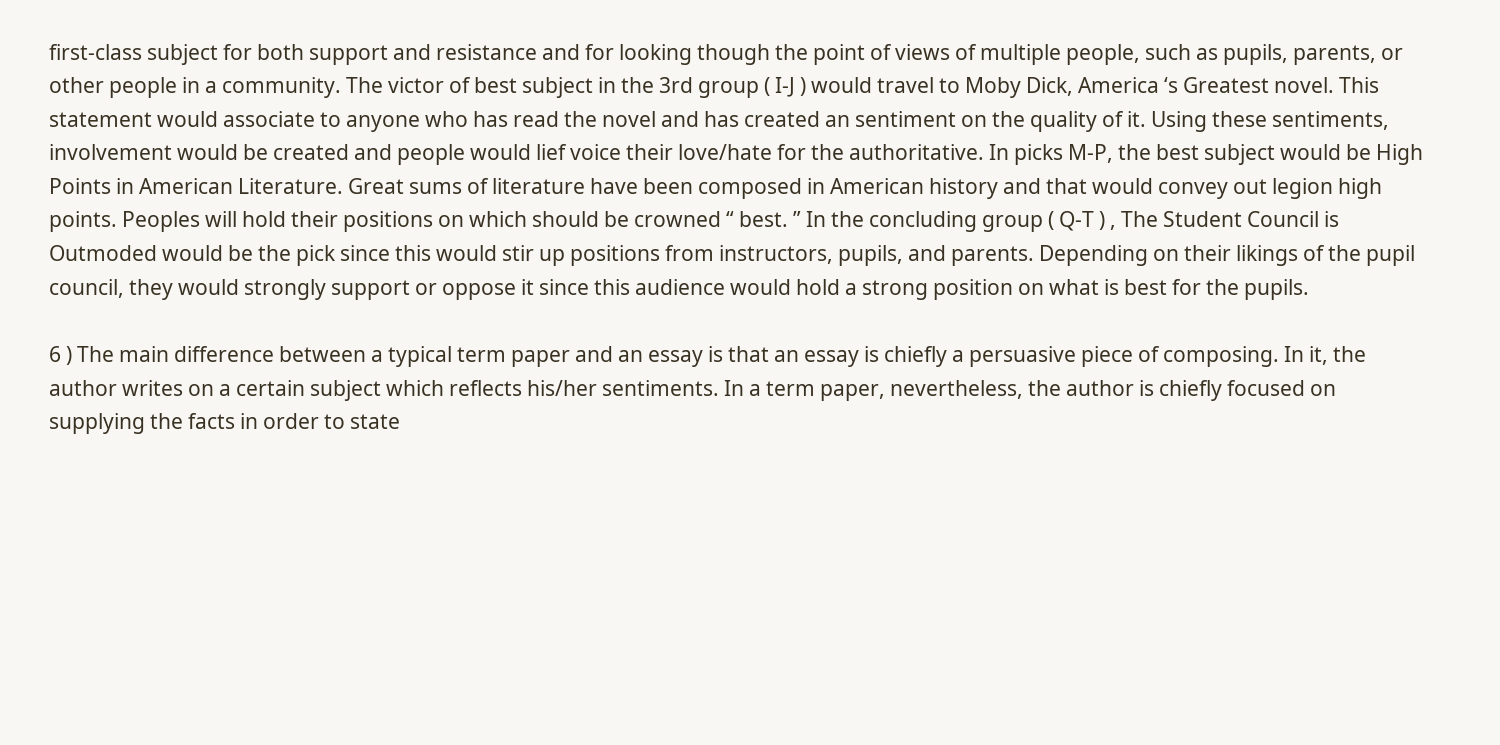first-class subject for both support and resistance and for looking though the point of views of multiple people, such as pupils, parents, or other people in a community. The victor of best subject in the 3rd group ( I-J ) would travel to Moby Dick, America ‘s Greatest novel. This statement would associate to anyone who has read the novel and has created an sentiment on the quality of it. Using these sentiments, involvement would be created and people would lief voice their love/hate for the authoritative. In picks M-P, the best subject would be High Points in American Literature. Great sums of literature have been composed in American history and that would convey out legion high points. Peoples will hold their positions on which should be crowned “ best. ” In the concluding group ( Q-T ) , The Student Council is Outmoded would be the pick since this would stir up positions from instructors, pupils, and parents. Depending on their likings of the pupil council, they would strongly support or oppose it since this audience would hold a strong position on what is best for the pupils.

6 ) The main difference between a typical term paper and an essay is that an essay is chiefly a persuasive piece of composing. In it, the author writes on a certain subject which reflects his/her sentiments. In a term paper, nevertheless, the author is chiefly focused on supplying the facts in order to state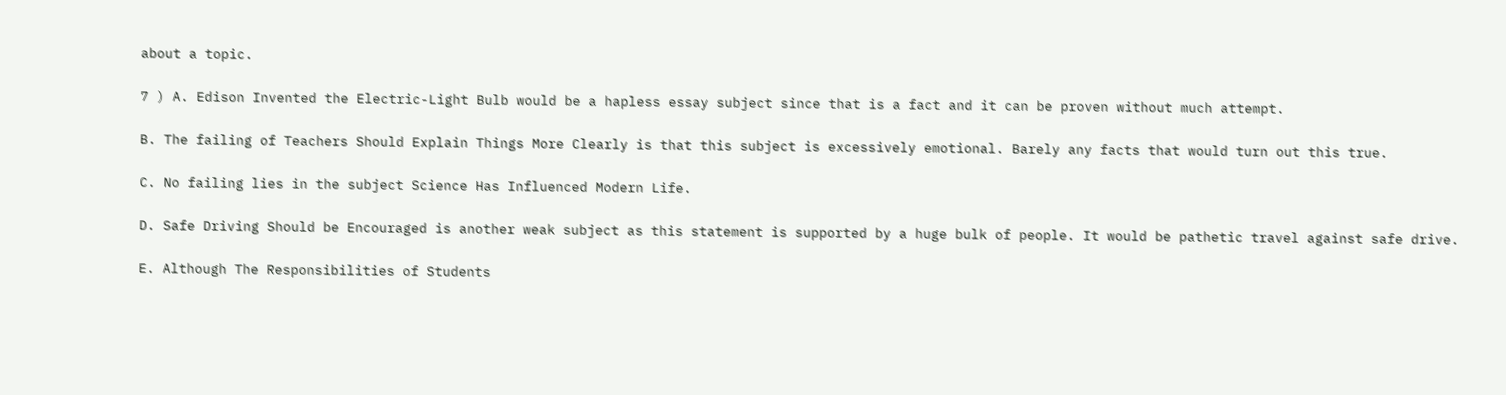about a topic.

7 ) A. Edison Invented the Electric-Light Bulb would be a hapless essay subject since that is a fact and it can be proven without much attempt.

B. The failing of Teachers Should Explain Things More Clearly is that this subject is excessively emotional. Barely any facts that would turn out this true.

C. No failing lies in the subject Science Has Influenced Modern Life.

D. Safe Driving Should be Encouraged is another weak subject as this statement is supported by a huge bulk of people. It would be pathetic travel against safe drive.

E. Although The Responsibilities of Students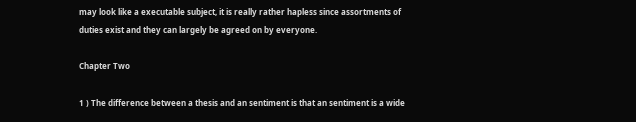may look like a executable subject, it is really rather hapless since assortments of duties exist and they can largely be agreed on by everyone.

Chapter Two

1 ) The difference between a thesis and an sentiment is that an sentiment is a wide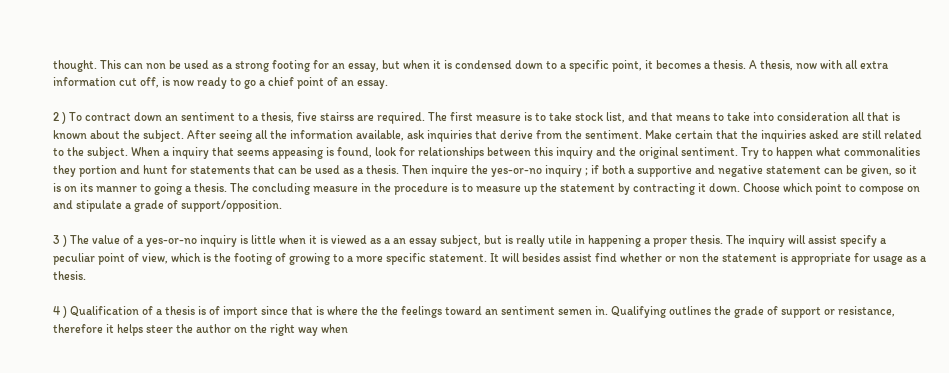thought. This can non be used as a strong footing for an essay, but when it is condensed down to a specific point, it becomes a thesis. A thesis, now with all extra information cut off, is now ready to go a chief point of an essay.

2 ) To contract down an sentiment to a thesis, five stairss are required. The first measure is to take stock list, and that means to take into consideration all that is known about the subject. After seeing all the information available, ask inquiries that derive from the sentiment. Make certain that the inquiries asked are still related to the subject. When a inquiry that seems appeasing is found, look for relationships between this inquiry and the original sentiment. Try to happen what commonalities they portion and hunt for statements that can be used as a thesis. Then inquire the yes-or-no inquiry ; if both a supportive and negative statement can be given, so it is on its manner to going a thesis. The concluding measure in the procedure is to measure up the statement by contracting it down. Choose which point to compose on and stipulate a grade of support/opposition.

3 ) The value of a yes-or-no inquiry is little when it is viewed as a an essay subject, but is really utile in happening a proper thesis. The inquiry will assist specify a peculiar point of view, which is the footing of growing to a more specific statement. It will besides assist find whether or non the statement is appropriate for usage as a thesis.

4 ) Qualification of a thesis is of import since that is where the the feelings toward an sentiment semen in. Qualifying outlines the grade of support or resistance, therefore it helps steer the author on the right way when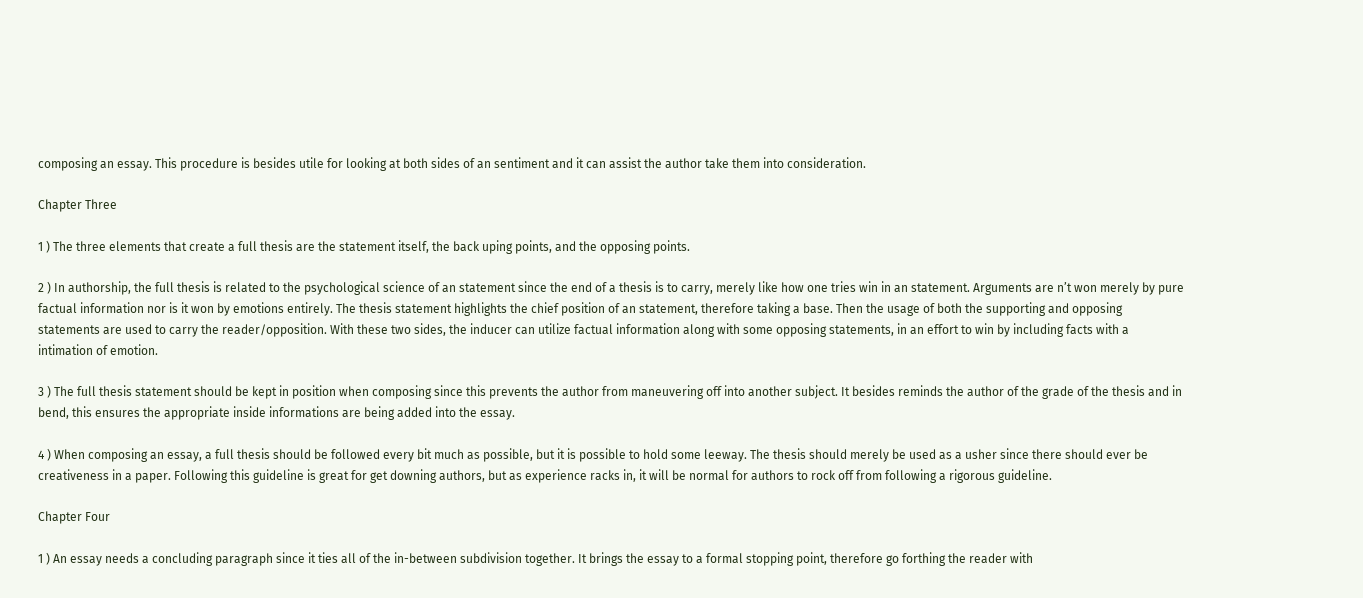composing an essay. This procedure is besides utile for looking at both sides of an sentiment and it can assist the author take them into consideration.

Chapter Three

1 ) The three elements that create a full thesis are the statement itself, the back uping points, and the opposing points.

2 ) In authorship, the full thesis is related to the psychological science of an statement since the end of a thesis is to carry, merely like how one tries win in an statement. Arguments are n’t won merely by pure factual information nor is it won by emotions entirely. The thesis statement highlights the chief position of an statement, therefore taking a base. Then the usage of both the supporting and opposing statements are used to carry the reader/opposition. With these two sides, the inducer can utilize factual information along with some opposing statements, in an effort to win by including facts with a intimation of emotion.

3 ) The full thesis statement should be kept in position when composing since this prevents the author from maneuvering off into another subject. It besides reminds the author of the grade of the thesis and in bend, this ensures the appropriate inside informations are being added into the essay.

4 ) When composing an essay, a full thesis should be followed every bit much as possible, but it is possible to hold some leeway. The thesis should merely be used as a usher since there should ever be creativeness in a paper. Following this guideline is great for get downing authors, but as experience racks in, it will be normal for authors to rock off from following a rigorous guideline.

Chapter Four

1 ) An essay needs a concluding paragraph since it ties all of the in-between subdivision together. It brings the essay to a formal stopping point, therefore go forthing the reader with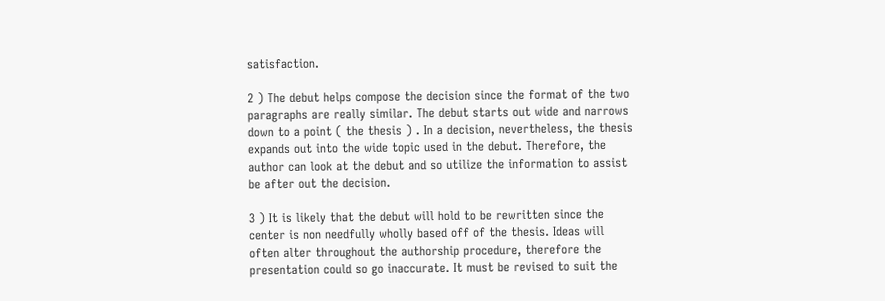satisfaction.

2 ) The debut helps compose the decision since the format of the two paragraphs are really similar. The debut starts out wide and narrows down to a point ( the thesis ) . In a decision, nevertheless, the thesis expands out into the wide topic used in the debut. Therefore, the author can look at the debut and so utilize the information to assist be after out the decision.

3 ) It is likely that the debut will hold to be rewritten since the center is non needfully wholly based off of the thesis. Ideas will often alter throughout the authorship procedure, therefore the presentation could so go inaccurate. It must be revised to suit the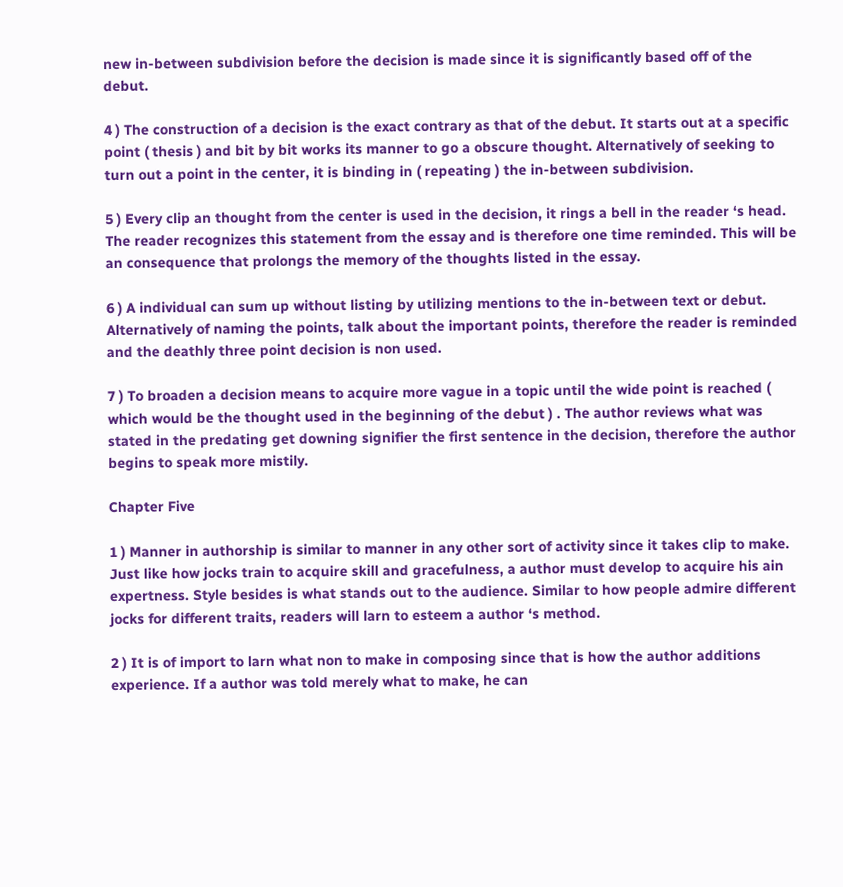new in-between subdivision before the decision is made since it is significantly based off of the debut.

4 ) The construction of a decision is the exact contrary as that of the debut. It starts out at a specific point ( thesis ) and bit by bit works its manner to go a obscure thought. Alternatively of seeking to turn out a point in the center, it is binding in ( repeating ) the in-between subdivision.

5 ) Every clip an thought from the center is used in the decision, it rings a bell in the reader ‘s head. The reader recognizes this statement from the essay and is therefore one time reminded. This will be an consequence that prolongs the memory of the thoughts listed in the essay.

6 ) A individual can sum up without listing by utilizing mentions to the in-between text or debut. Alternatively of naming the points, talk about the important points, therefore the reader is reminded and the deathly three point decision is non used.

7 ) To broaden a decision means to acquire more vague in a topic until the wide point is reached ( which would be the thought used in the beginning of the debut ) . The author reviews what was stated in the predating get downing signifier the first sentence in the decision, therefore the author begins to speak more mistily.

Chapter Five

1 ) Manner in authorship is similar to manner in any other sort of activity since it takes clip to make. Just like how jocks train to acquire skill and gracefulness, a author must develop to acquire his ain expertness. Style besides is what stands out to the audience. Similar to how people admire different jocks for different traits, readers will larn to esteem a author ‘s method.

2 ) It is of import to larn what non to make in composing since that is how the author additions experience. If a author was told merely what to make, he can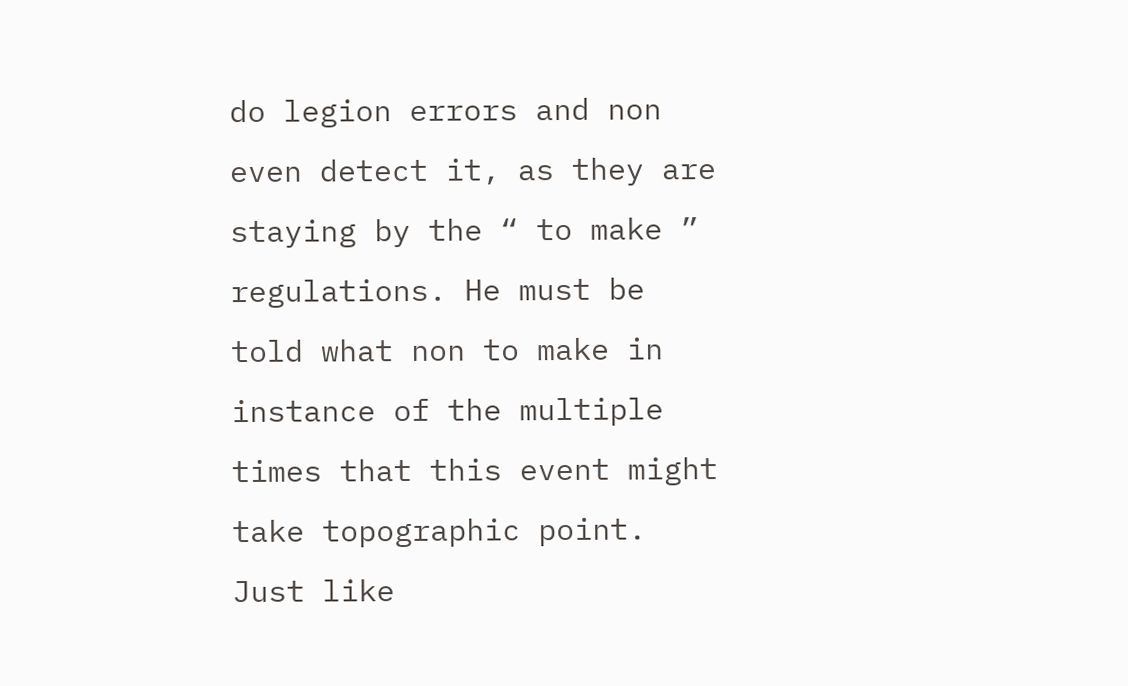do legion errors and non even detect it, as they are staying by the “ to make ” regulations. He must be told what non to make in instance of the multiple times that this event might take topographic point. Just like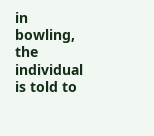in bowling, the individual is told to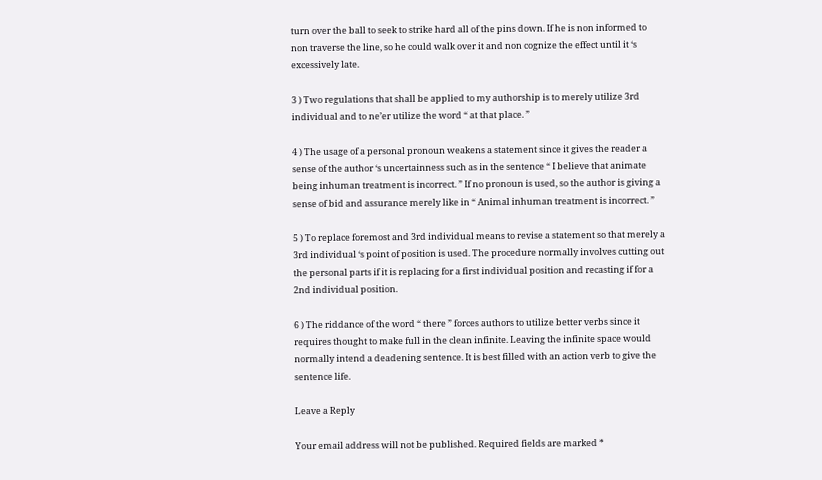turn over the ball to seek to strike hard all of the pins down. If he is non informed to non traverse the line, so he could walk over it and non cognize the effect until it ‘s excessively late.

3 ) Two regulations that shall be applied to my authorship is to merely utilize 3rd individual and to ne’er utilize the word “ at that place. ”

4 ) The usage of a personal pronoun weakens a statement since it gives the reader a sense of the author ‘s uncertainness such as in the sentence “ I believe that animate being inhuman treatment is incorrect. ” If no pronoun is used, so the author is giving a sense of bid and assurance merely like in “ Animal inhuman treatment is incorrect. ”

5 ) To replace foremost and 3rd individual means to revise a statement so that merely a 3rd individual ‘s point of position is used. The procedure normally involves cutting out the personal parts if it is replacing for a first individual position and recasting if for a 2nd individual position.

6 ) The riddance of the word “ there ” forces authors to utilize better verbs since it requires thought to make full in the clean infinite. Leaving the infinite space would normally intend a deadening sentence. It is best filled with an action verb to give the sentence life.

Leave a Reply

Your email address will not be published. Required fields are marked *